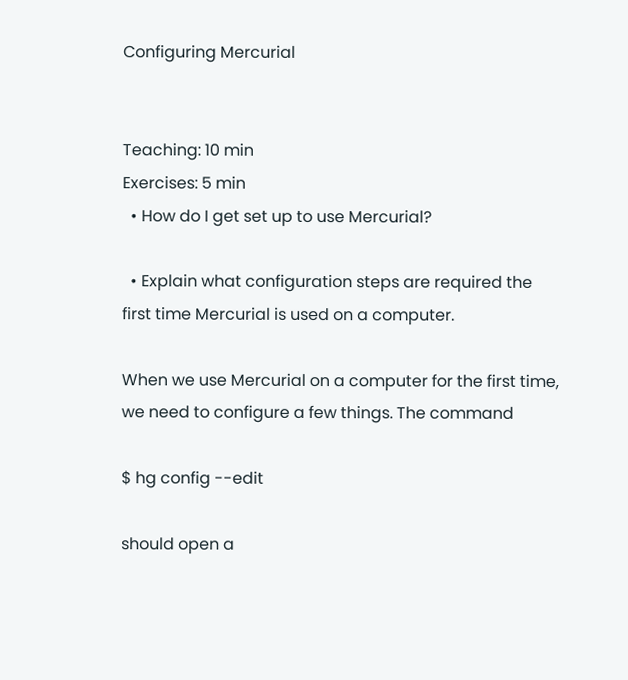Configuring Mercurial


Teaching: 10 min
Exercises: 5 min
  • How do I get set up to use Mercurial?

  • Explain what configuration steps are required the first time Mercurial is used on a computer.

When we use Mercurial on a computer for the first time, we need to configure a few things. The command

$ hg config --edit

should open a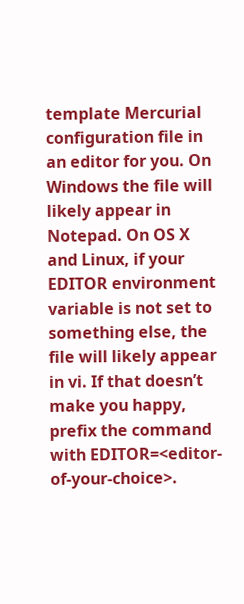template Mercurial configuration file in an editor for you. On Windows the file will likely appear in Notepad. On OS X and Linux, if your EDITOR environment variable is not set to something else, the file will likely appear in vi. If that doesn’t make you happy, prefix the command with EDITOR=<editor-of-your-choice>.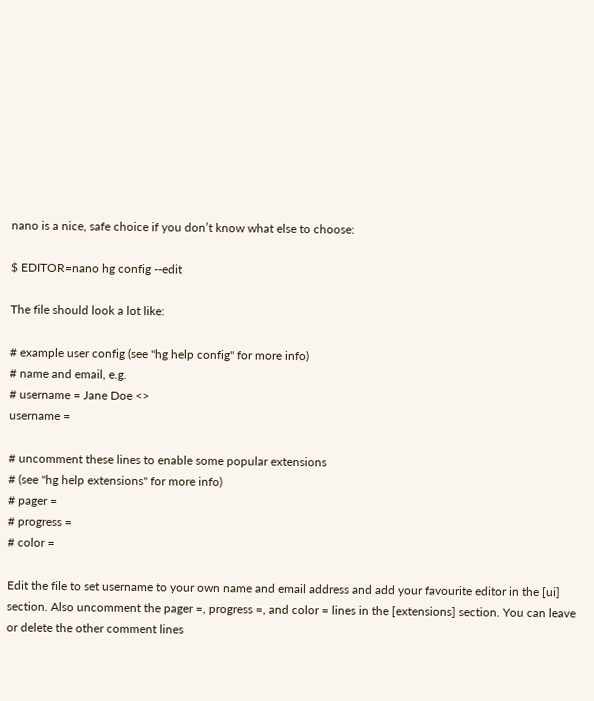nano is a nice, safe choice if you don’t know what else to choose:

$ EDITOR=nano hg config --edit

The file should look a lot like:

# example user config (see "hg help config" for more info)
# name and email, e.g.
# username = Jane Doe <>
username =

# uncomment these lines to enable some popular extensions
# (see "hg help extensions" for more info)
# pager =
# progress =
# color =

Edit the file to set username to your own name and email address and add your favourite editor in the [ui] section. Also uncomment the pager =, progress =, and color = lines in the [extensions] section. You can leave or delete the other comment lines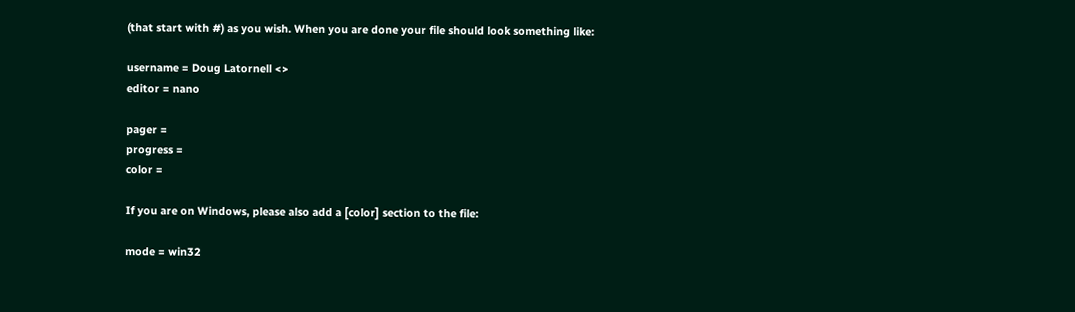(that start with #) as you wish. When you are done your file should look something like:

username = Doug Latornell <>
editor = nano

pager =
progress =
color =

If you are on Windows, please also add a [color] section to the file:

mode = win32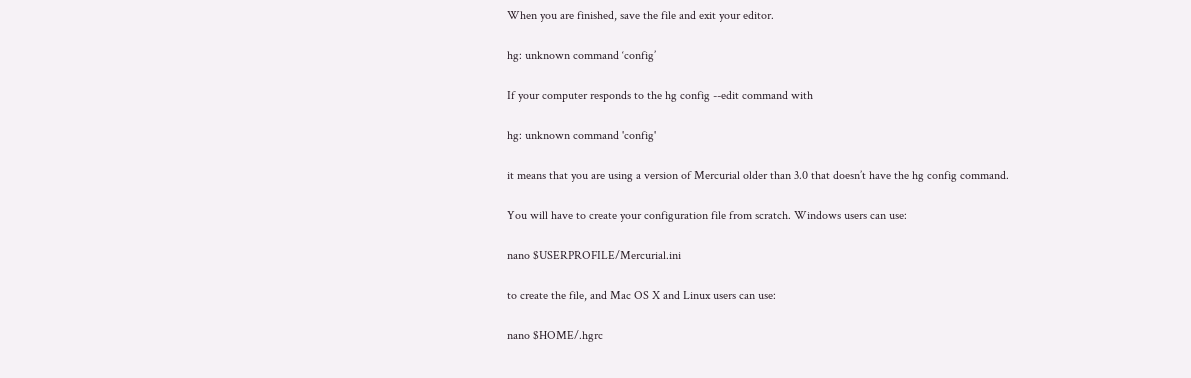When you are finished, save the file and exit your editor.

hg: unknown command ‘config’

If your computer responds to the hg config --edit command with

hg: unknown command 'config'

it means that you are using a version of Mercurial older than 3.0 that doesn’t have the hg config command.

You will have to create your configuration file from scratch. Windows users can use:

nano $USERPROFILE/Mercurial.ini

to create the file, and Mac OS X and Linux users can use:

nano $HOME/.hgrc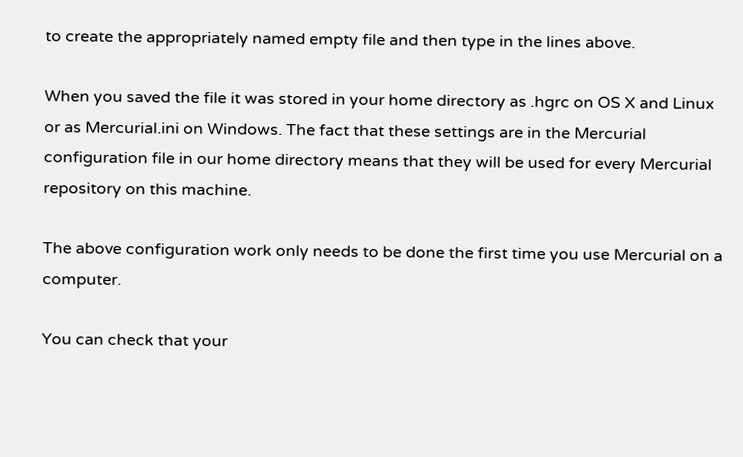to create the appropriately named empty file and then type in the lines above.

When you saved the file it was stored in your home directory as .hgrc on OS X and Linux or as Mercurial.ini on Windows. The fact that these settings are in the Mercurial configuration file in our home directory means that they will be used for every Mercurial repository on this machine.

The above configuration work only needs to be done the first time you use Mercurial on a computer.

You can check that your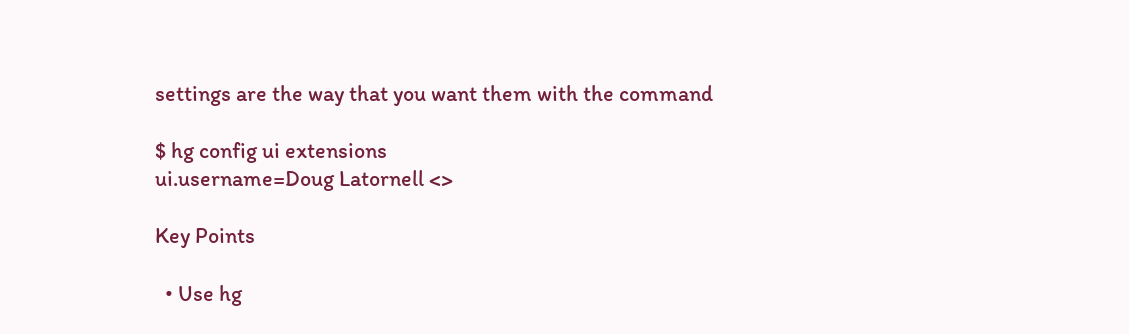settings are the way that you want them with the command

$ hg config ui extensions
ui.username=Doug Latornell <>

Key Points

  • Use hg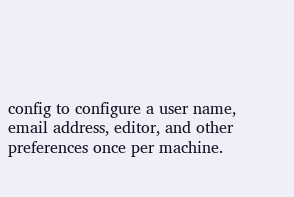config to configure a user name, email address, editor, and other preferences once per machine.